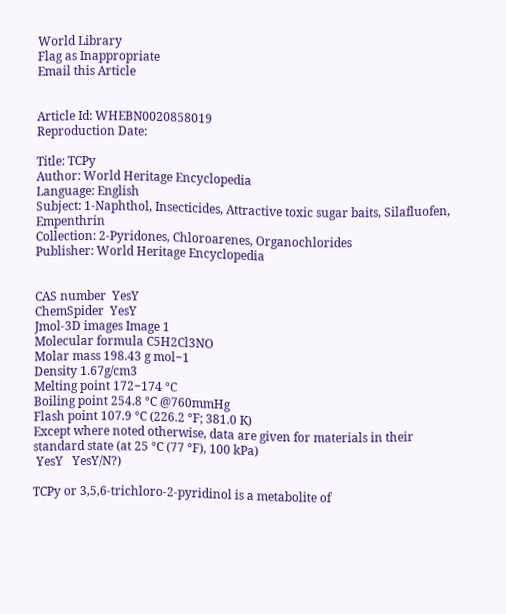World Library
Flag as Inappropriate
Email this Article


Article Id: WHEBN0020858019
Reproduction Date:

Title: TCPy
Author: World Heritage Encyclopedia
Language: English
Subject: 1-Naphthol, Insecticides, Attractive toxic sugar baits, Silafluofen, Empenthrin
Collection: 2-Pyridones, Chloroarenes, Organochlorides
Publisher: World Heritage Encyclopedia


CAS number  YesY
ChemSpider  YesY
Jmol-3D images Image 1
Molecular formula C5H2Cl3NO
Molar mass 198.43 g mol−1
Density 1.67g/cm3
Melting point 172−174 °C
Boiling point 254.8 °C @760mmHg
Flash point 107.9 °C (226.2 °F; 381.0 K)
Except where noted otherwise, data are given for materials in their standard state (at 25 °C (77 °F), 100 kPa)
 YesY   YesY/N?)

TCPy or 3,5,6-trichloro-2-pyridinol is a metabolite of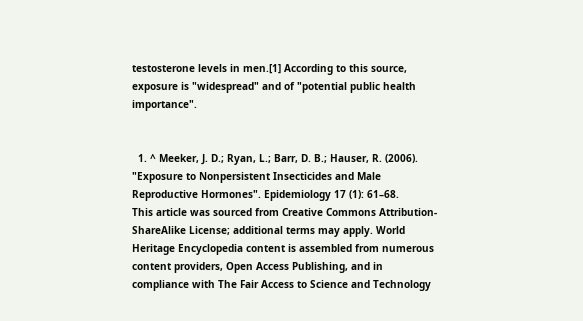testosterone levels in men.[1] According to this source, exposure is "widespread" and of "potential public health importance".


  1. ^ Meeker, J. D.; Ryan, L.; Barr, D. B.; Hauser, R. (2006). "Exposure to Nonpersistent Insecticides and Male Reproductive Hormones". Epidemiology 17 (1): 61–68.
This article was sourced from Creative Commons Attribution-ShareAlike License; additional terms may apply. World Heritage Encyclopedia content is assembled from numerous content providers, Open Access Publishing, and in compliance with The Fair Access to Science and Technology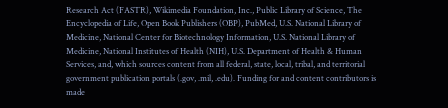Research Act (FASTR), Wikimedia Foundation, Inc., Public Library of Science, The Encyclopedia of Life, Open Book Publishers (OBP), PubMed, U.S. National Library of Medicine, National Center for Biotechnology Information, U.S. National Library of Medicine, National Institutes of Health (NIH), U.S. Department of Health & Human Services, and, which sources content from all federal, state, local, tribal, and territorial government publication portals (.gov, .mil, .edu). Funding for and content contributors is made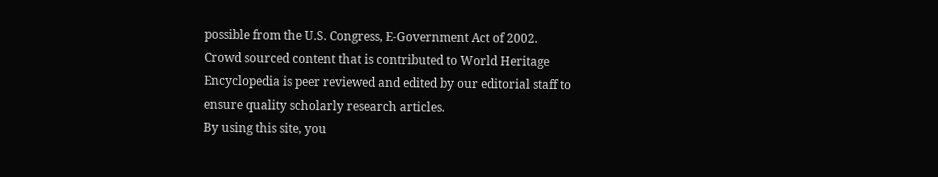possible from the U.S. Congress, E-Government Act of 2002.
Crowd sourced content that is contributed to World Heritage Encyclopedia is peer reviewed and edited by our editorial staff to ensure quality scholarly research articles.
By using this site, you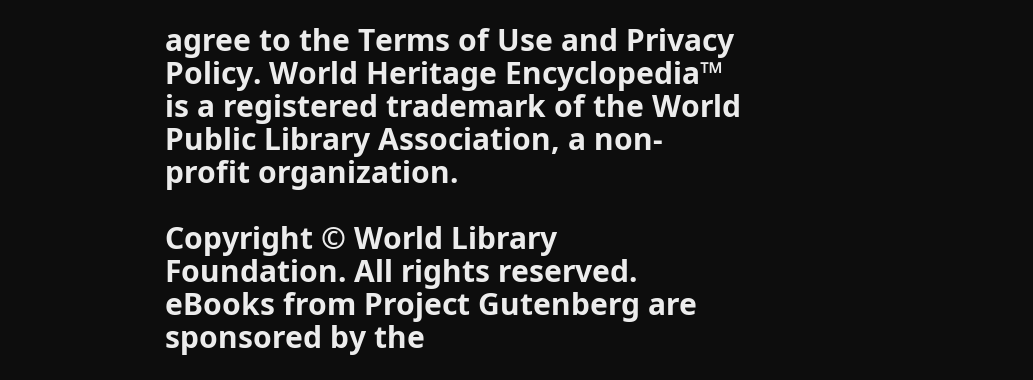agree to the Terms of Use and Privacy Policy. World Heritage Encyclopedia™ is a registered trademark of the World Public Library Association, a non-profit organization.

Copyright © World Library Foundation. All rights reserved. eBooks from Project Gutenberg are sponsored by the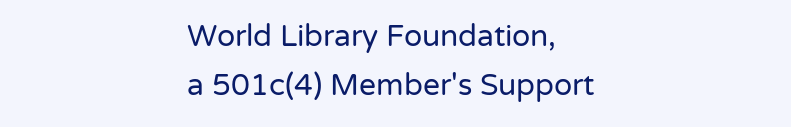World Library Foundation,
a 501c(4) Member's Support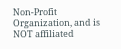Non-Profit Organization, and is NOT affiliated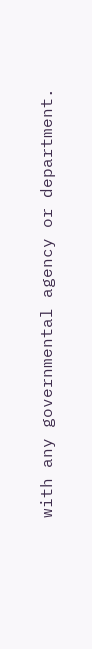with any governmental agency or department.